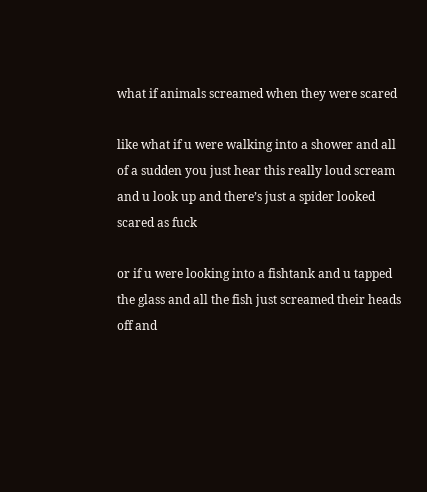what if animals screamed when they were scared

like what if u were walking into a shower and all of a sudden you just hear this really loud scream and u look up and there’s just a spider looked scared as fuck

or if u were looking into a fishtank and u tapped the glass and all the fish just screamed their heads off and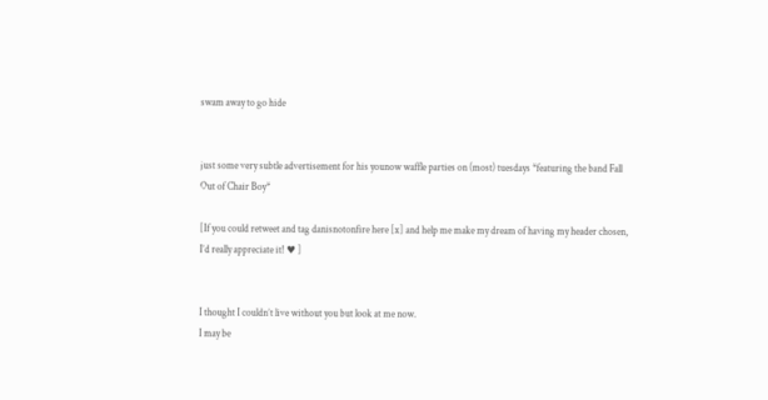swam away to go hide


just some very subtle advertisement for his younow waffle parties on (most) tuesdays *featuring the band Fall Out of Chair Boy*

[If you could retweet and tag danisnotonfire here [x] and help me make my dream of having my header chosen, I’d really appreciate it! ♥ ]


I thought I couldn’t live without you but look at me now.
I may be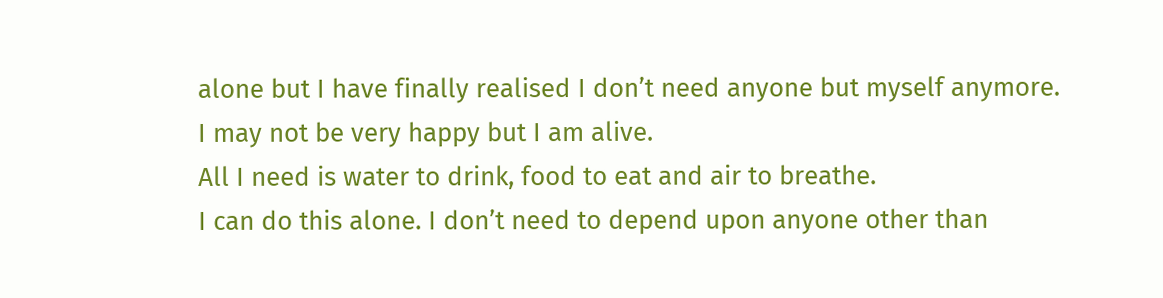alone but I have finally realised I don’t need anyone but myself anymore.
I may not be very happy but I am alive.
All I need is water to drink, food to eat and air to breathe.
I can do this alone. I don’t need to depend upon anyone other than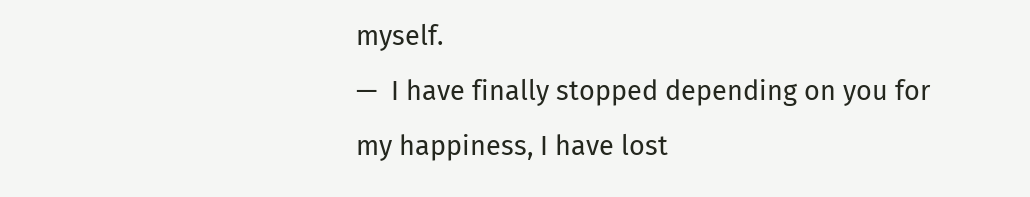myself.
—  I have finally stopped depending on you for my happiness, I have lost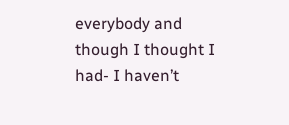everybody and though I thought I had- I haven’t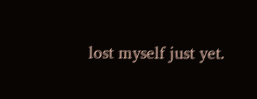lost myself just yet.